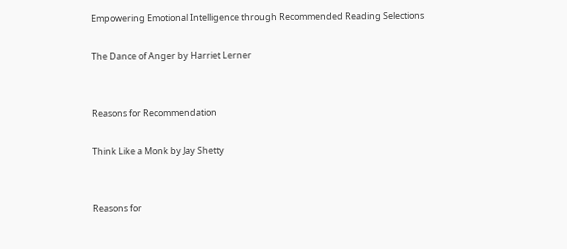Empowering Emotional Intelligence through Recommended Reading Selections

The Dance of Anger by Harriet Lerner


Reasons for Recommendation

Think Like a Monk by Jay Shetty


Reasons for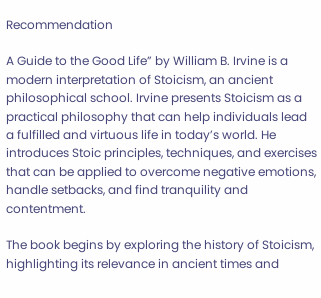Recommendation

A Guide to the Good Life” by William B. Irvine is a modern interpretation of Stoicism, an ancient philosophical school. Irvine presents Stoicism as a practical philosophy that can help individuals lead a fulfilled and virtuous life in today’s world. He introduces Stoic principles, techniques, and exercises that can be applied to overcome negative emotions, handle setbacks, and find tranquility and contentment.

The book begins by exploring the history of Stoicism, highlighting its relevance in ancient times and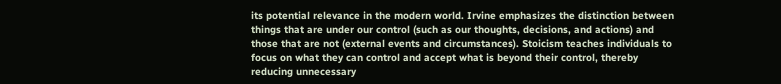its potential relevance in the modern world. Irvine emphasizes the distinction between things that are under our control (such as our thoughts, decisions, and actions) and those that are not (external events and circumstances). Stoicism teaches individuals to focus on what they can control and accept what is beyond their control, thereby reducing unnecessary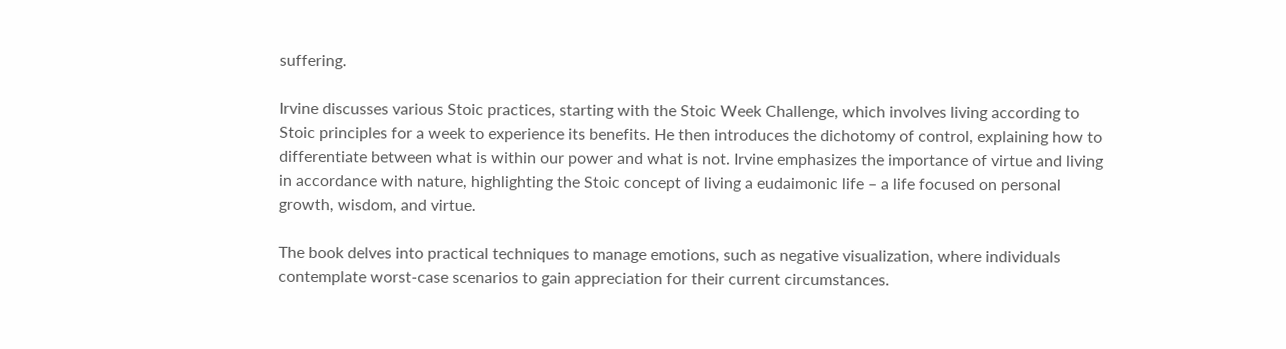suffering.

Irvine discusses various Stoic practices, starting with the Stoic Week Challenge, which involves living according to Stoic principles for a week to experience its benefits. He then introduces the dichotomy of control, explaining how to differentiate between what is within our power and what is not. Irvine emphasizes the importance of virtue and living in accordance with nature, highlighting the Stoic concept of living a eudaimonic life – a life focused on personal growth, wisdom, and virtue.

The book delves into practical techniques to manage emotions, such as negative visualization, where individuals contemplate worst-case scenarios to gain appreciation for their current circumstances.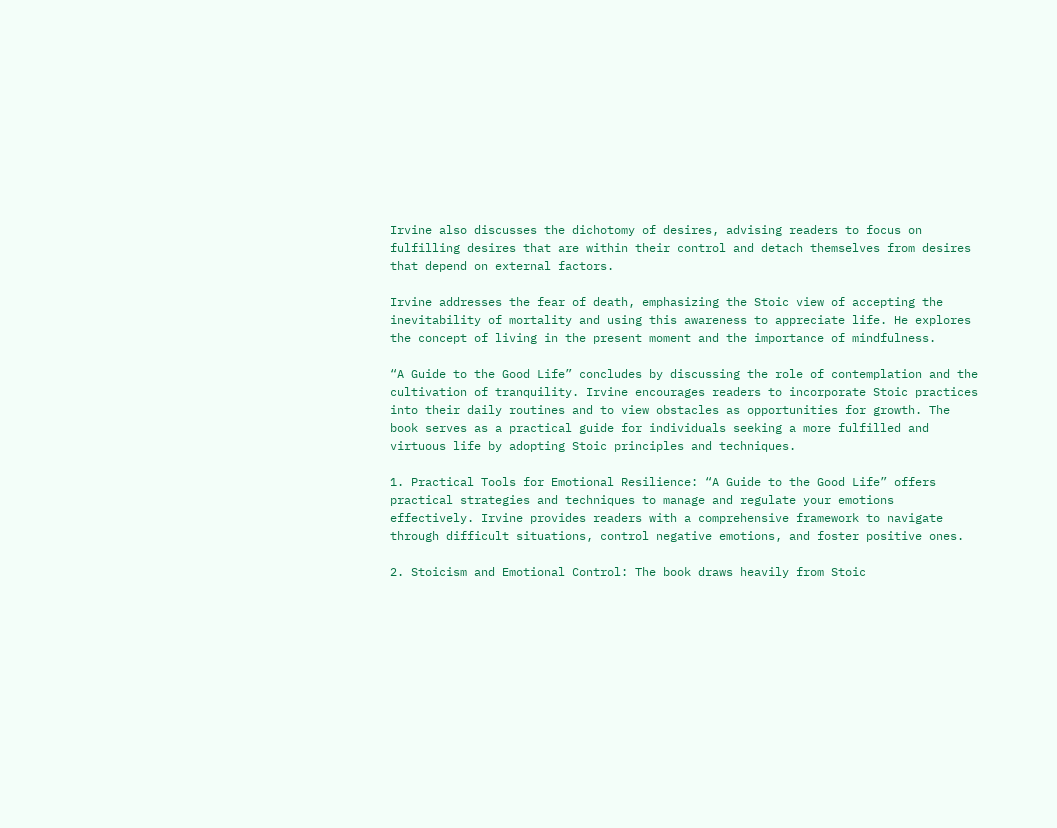Irvine also discusses the dichotomy of desires, advising readers to focus on fulfilling desires that are within their control and detach themselves from desires that depend on external factors.

Irvine addresses the fear of death, emphasizing the Stoic view of accepting the inevitability of mortality and using this awareness to appreciate life. He explores the concept of living in the present moment and the importance of mindfulness.

“A Guide to the Good Life” concludes by discussing the role of contemplation and the cultivation of tranquility. Irvine encourages readers to incorporate Stoic practices into their daily routines and to view obstacles as opportunities for growth. The book serves as a practical guide for individuals seeking a more fulfilled and virtuous life by adopting Stoic principles and techniques.

1. Practical Tools for Emotional Resilience: “A Guide to the Good Life” offers practical strategies and techniques to manage and regulate your emotions effectively. Irvine provides readers with a comprehensive framework to navigate through difficult situations, control negative emotions, and foster positive ones.

2. Stoicism and Emotional Control: The book draws heavily from Stoic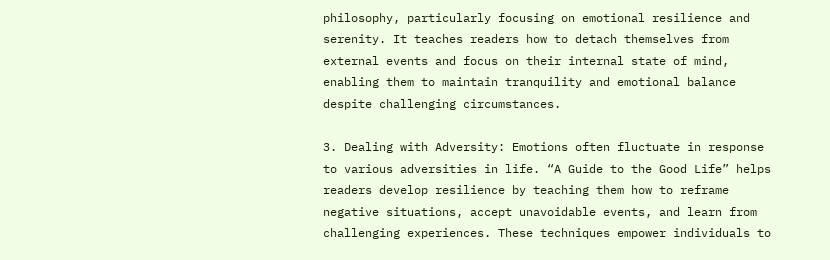philosophy, particularly focusing on emotional resilience and serenity. It teaches readers how to detach themselves from external events and focus on their internal state of mind, enabling them to maintain tranquility and emotional balance despite challenging circumstances.

3. Dealing with Adversity: Emotions often fluctuate in response to various adversities in life. “A Guide to the Good Life” helps readers develop resilience by teaching them how to reframe negative situations, accept unavoidable events, and learn from challenging experiences. These techniques empower individuals to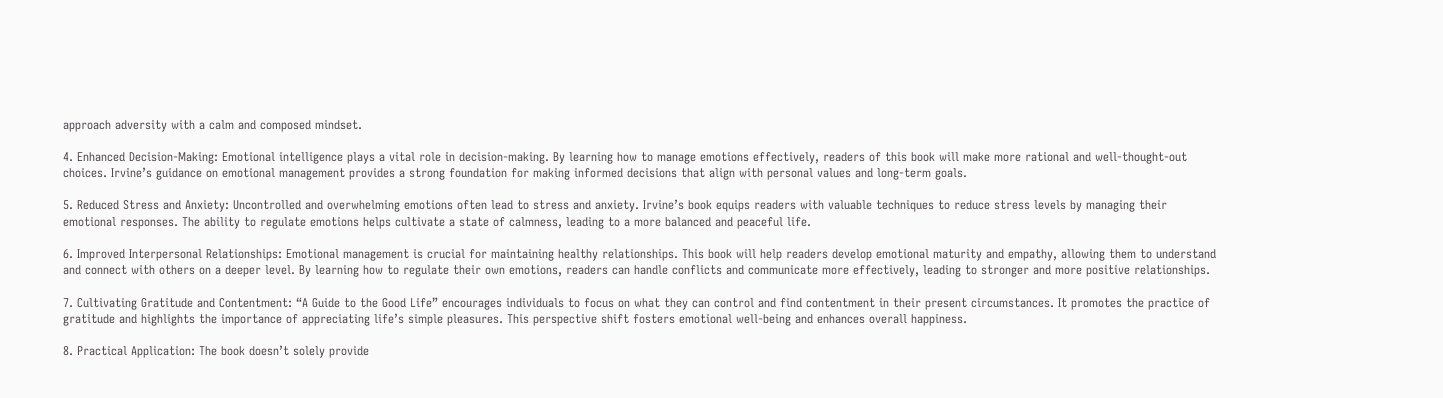approach adversity with a calm and composed mindset.

4. Enhanced Decision-Making: Emotional intelligence plays a vital role in decision-making. By learning how to manage emotions effectively, readers of this book will make more rational and well-thought-out choices. Irvine’s guidance on emotional management provides a strong foundation for making informed decisions that align with personal values and long-term goals.

5. Reduced Stress and Anxiety: Uncontrolled and overwhelming emotions often lead to stress and anxiety. Irvine’s book equips readers with valuable techniques to reduce stress levels by managing their emotional responses. The ability to regulate emotions helps cultivate a state of calmness, leading to a more balanced and peaceful life.

6. Improved Interpersonal Relationships: Emotional management is crucial for maintaining healthy relationships. This book will help readers develop emotional maturity and empathy, allowing them to understand and connect with others on a deeper level. By learning how to regulate their own emotions, readers can handle conflicts and communicate more effectively, leading to stronger and more positive relationships.

7. Cultivating Gratitude and Contentment: “A Guide to the Good Life” encourages individuals to focus on what they can control and find contentment in their present circumstances. It promotes the practice of gratitude and highlights the importance of appreciating life’s simple pleasures. This perspective shift fosters emotional well-being and enhances overall happiness.

8. Practical Application: The book doesn’t solely provide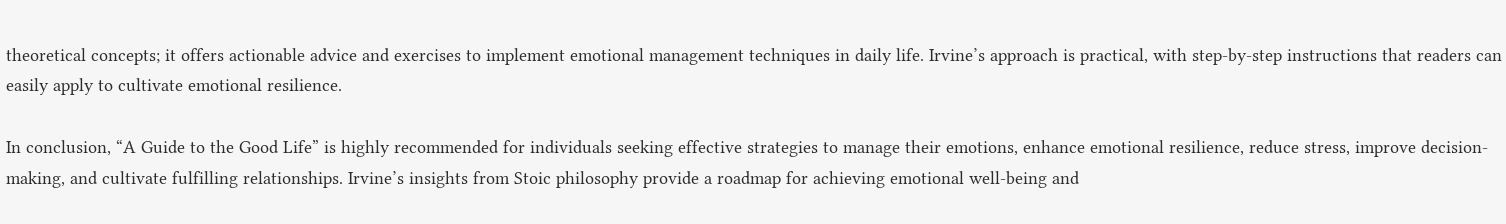theoretical concepts; it offers actionable advice and exercises to implement emotional management techniques in daily life. Irvine’s approach is practical, with step-by-step instructions that readers can easily apply to cultivate emotional resilience.

In conclusion, “A Guide to the Good Life” is highly recommended for individuals seeking effective strategies to manage their emotions, enhance emotional resilience, reduce stress, improve decision-making, and cultivate fulfilling relationships. Irvine’s insights from Stoic philosophy provide a roadmap for achieving emotional well-being and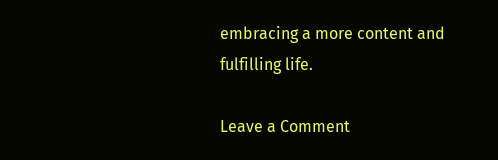embracing a more content and fulfilling life.

Leave a Comment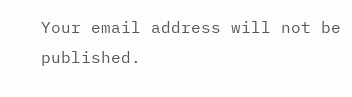Your email address will not be published.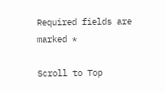Required fields are marked *

Scroll to Top